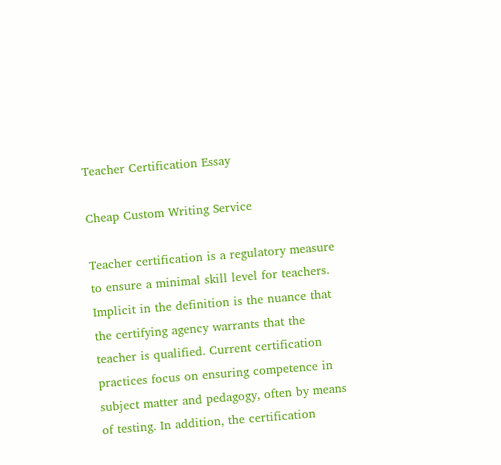Teacher Certification Essay

Cheap Custom Writing Service

Teacher certification is a regulatory measure to ensure a minimal skill level for teachers. Implicit in the definition is the nuance that the certifying agency warrants that the teacher is qualified. Current certification practices focus on ensuring competence in subject matter and pedagogy, often by means of testing. In addition, the certification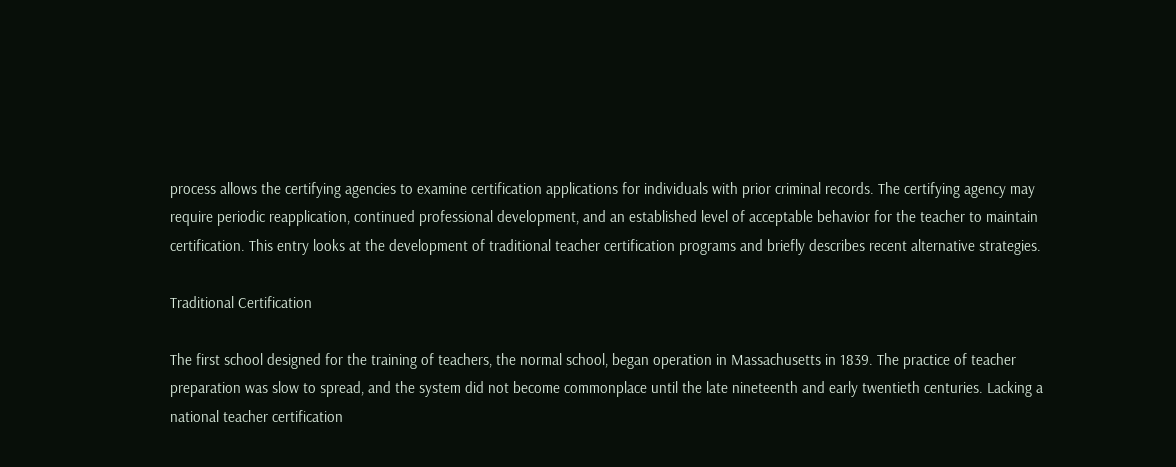process allows the certifying agencies to examine certification applications for individuals with prior criminal records. The certifying agency may require periodic reapplication, continued professional development, and an established level of acceptable behavior for the teacher to maintain certification. This entry looks at the development of traditional teacher certification programs and briefly describes recent alternative strategies.

Traditional Certification

The first school designed for the training of teachers, the normal school, began operation in Massachusetts in 1839. The practice of teacher preparation was slow to spread, and the system did not become commonplace until the late nineteenth and early twentieth centuries. Lacking a national teacher certification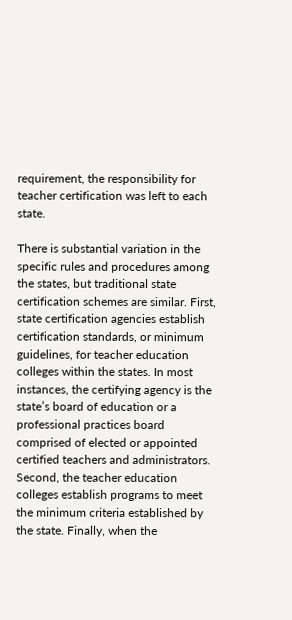requirement, the responsibility for teacher certification was left to each state.

There is substantial variation in the specific rules and procedures among the states, but traditional state certification schemes are similar. First, state certification agencies establish certification standards, or minimum guidelines, for teacher education colleges within the states. In most instances, the certifying agency is the state’s board of education or a professional practices board comprised of elected or appointed certified teachers and administrators. Second, the teacher education colleges establish programs to meet the minimum criteria established by the state. Finally, when the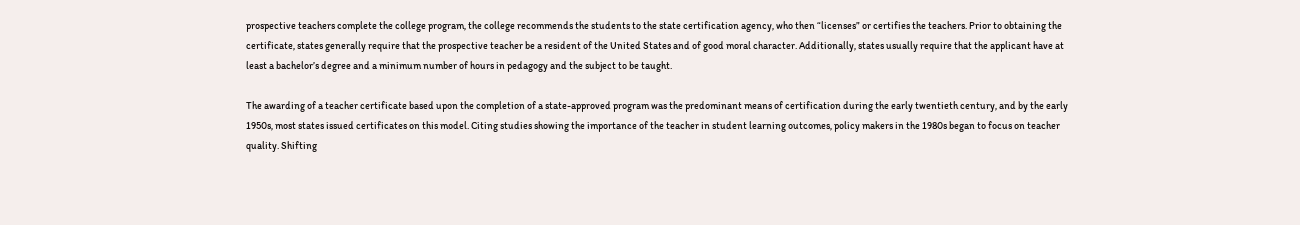prospective teachers complete the college program, the college recommends the students to the state certification agency, who then “licenses” or certifies the teachers. Prior to obtaining the certificate, states generally require that the prospective teacher be a resident of the United States and of good moral character. Additionally, states usually require that the applicant have at least a bachelor’s degree and a minimum number of hours in pedagogy and the subject to be taught.

The awarding of a teacher certificate based upon the completion of a state-approved program was the predominant means of certification during the early twentieth century, and by the early 1950s, most states issued certificates on this model. Citing studies showing the importance of the teacher in student learning outcomes, policy makers in the 1980s began to focus on teacher quality. Shifting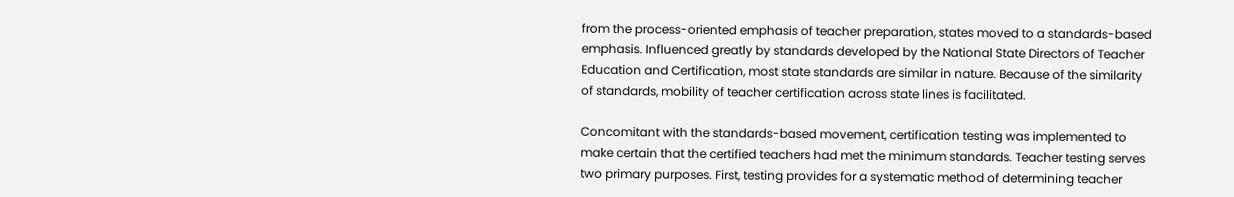from the process-oriented emphasis of teacher preparation, states moved to a standards-based emphasis. Influenced greatly by standards developed by the National State Directors of Teacher Education and Certification, most state standards are similar in nature. Because of the similarity of standards, mobility of teacher certification across state lines is facilitated.

Concomitant with the standards-based movement, certification testing was implemented to make certain that the certified teachers had met the minimum standards. Teacher testing serves two primary purposes. First, testing provides for a systematic method of determining teacher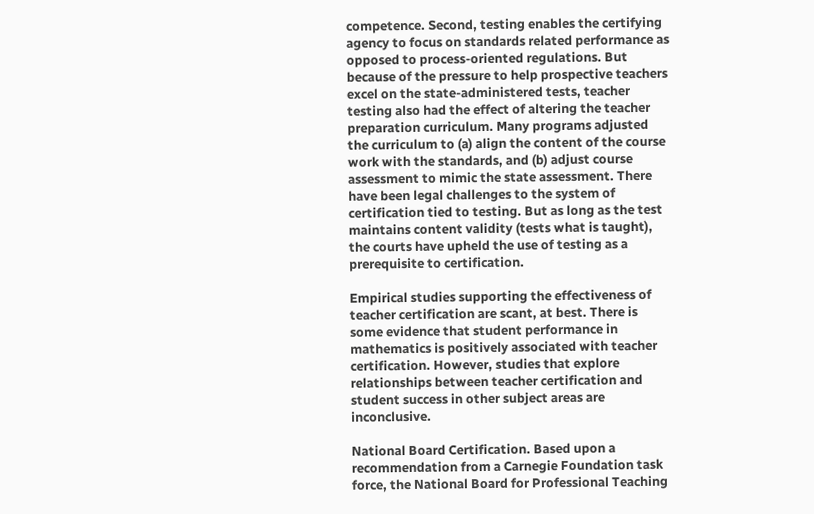competence. Second, testing enables the certifying agency to focus on standards related performance as opposed to process-oriented regulations. But because of the pressure to help prospective teachers excel on the state-administered tests, teacher testing also had the effect of altering the teacher preparation curriculum. Many programs adjusted the curriculum to (a) align the content of the course work with the standards, and (b) adjust course assessment to mimic the state assessment. There have been legal challenges to the system of certification tied to testing. But as long as the test maintains content validity (tests what is taught), the courts have upheld the use of testing as a prerequisite to certification.

Empirical studies supporting the effectiveness of teacher certification are scant, at best. There is some evidence that student performance in mathematics is positively associated with teacher certification. However, studies that explore relationships between teacher certification and student success in other subject areas are inconclusive.

National Board Certification. Based upon a recommendation from a Carnegie Foundation task force, the National Board for Professional Teaching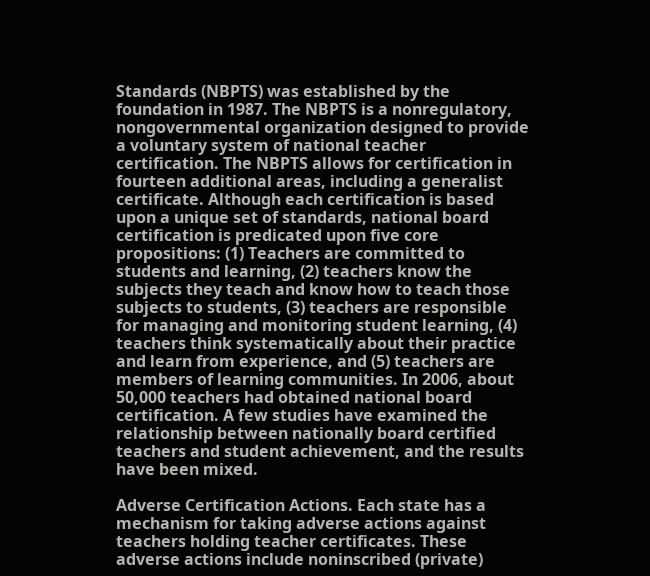Standards (NBPTS) was established by the foundation in 1987. The NBPTS is a nonregulatory, nongovernmental organization designed to provide a voluntary system of national teacher certification. The NBPTS allows for certification in fourteen additional areas, including a generalist certificate. Although each certification is based upon a unique set of standards, national board certification is predicated upon five core propositions: (1) Teachers are committed to students and learning, (2) teachers know the subjects they teach and know how to teach those subjects to students, (3) teachers are responsible for managing and monitoring student learning, (4) teachers think systematically about their practice and learn from experience, and (5) teachers are members of learning communities. In 2006, about 50,000 teachers had obtained national board certification. A few studies have examined the relationship between nationally board certified teachers and student achievement, and the results have been mixed.

Adverse Certification Actions. Each state has a mechanism for taking adverse actions against teachers holding teacher certificates. These adverse actions include noninscribed (private)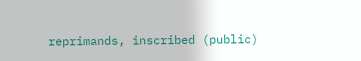reprimands, inscribed (public)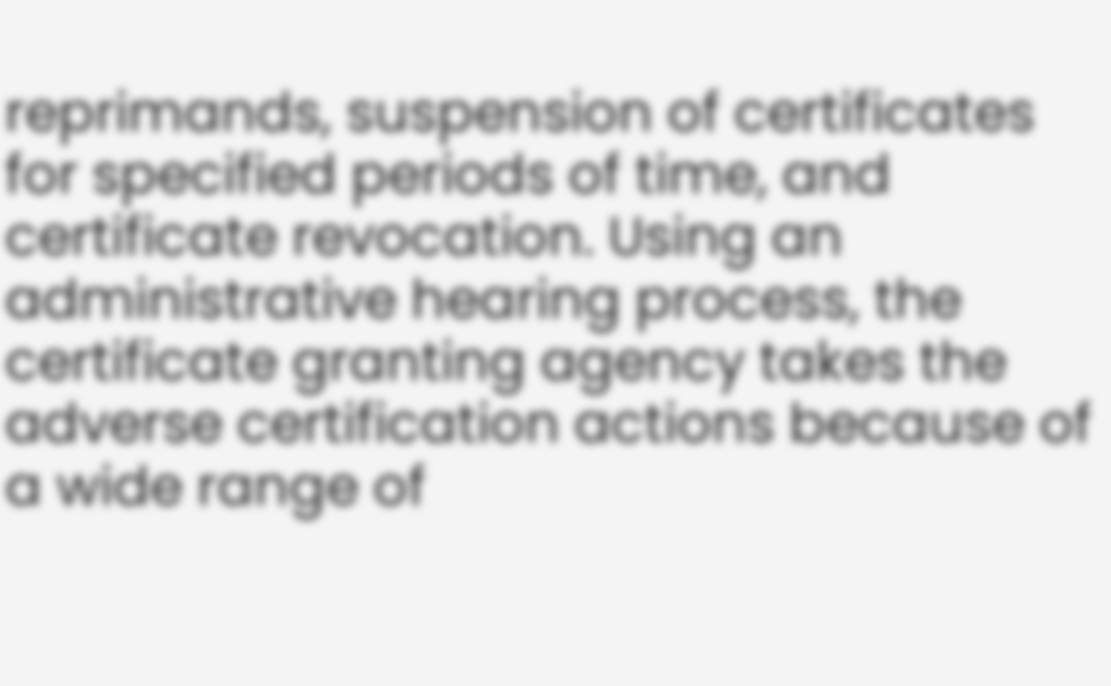reprimands, suspension of certificates for specified periods of time, and certificate revocation. Using an administrative hearing process, the certificate granting agency takes the adverse certification actions because of a wide range of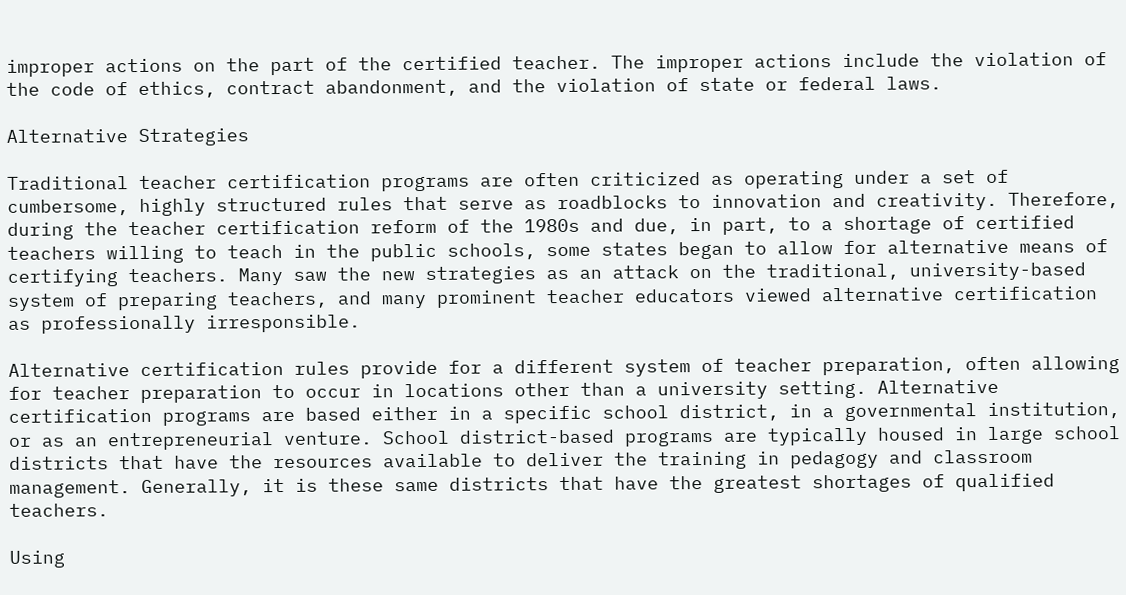improper actions on the part of the certified teacher. The improper actions include the violation of the code of ethics, contract abandonment, and the violation of state or federal laws.

Alternative Strategies

Traditional teacher certification programs are often criticized as operating under a set of cumbersome, highly structured rules that serve as roadblocks to innovation and creativity. Therefore, during the teacher certification reform of the 1980s and due, in part, to a shortage of certified teachers willing to teach in the public schools, some states began to allow for alternative means of certifying teachers. Many saw the new strategies as an attack on the traditional, university-based system of preparing teachers, and many prominent teacher educators viewed alternative certification as professionally irresponsible.

Alternative certification rules provide for a different system of teacher preparation, often allowing for teacher preparation to occur in locations other than a university setting. Alternative certification programs are based either in a specific school district, in a governmental institution, or as an entrepreneurial venture. School district-based programs are typically housed in large school districts that have the resources available to deliver the training in pedagogy and classroom management. Generally, it is these same districts that have the greatest shortages of qualified teachers.

Using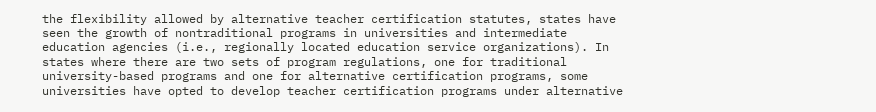the flexibility allowed by alternative teacher certification statutes, states have seen the growth of nontraditional programs in universities and intermediate education agencies (i.e., regionally located education service organizations). In states where there are two sets of program regulations, one for traditional university-based programs and one for alternative certification programs, some universities have opted to develop teacher certification programs under alternative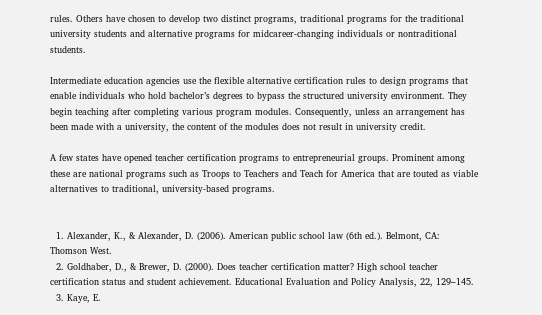rules. Others have chosen to develop two distinct programs, traditional programs for the traditional university students and alternative programs for midcareer-changing individuals or nontraditional students.

Intermediate education agencies use the flexible alternative certification rules to design programs that enable individuals who hold bachelor’s degrees to bypass the structured university environment. They begin teaching after completing various program modules. Consequently, unless an arrangement has been made with a university, the content of the modules does not result in university credit.

A few states have opened teacher certification programs to entrepreneurial groups. Prominent among these are national programs such as Troops to Teachers and Teach for America that are touted as viable alternatives to traditional, university-based programs.


  1. Alexander, K., & Alexander, D. (2006). American public school law (6th ed.). Belmont, CA: Thomson West.
  2. Goldhaber, D., & Brewer, D. (2000). Does teacher certification matter? High school teacher certification status and student achievement. Educational Evaluation and Policy Analysis, 22, 129–145.
  3. Kaye, E.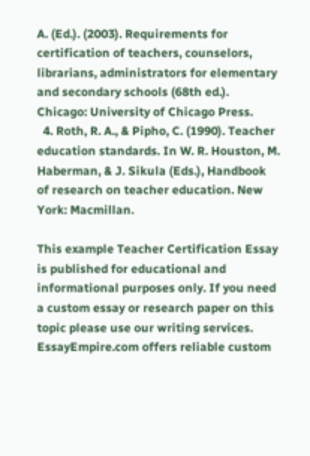A. (Ed.). (2003). Requirements for certification of teachers, counselors, librarians, administrators for elementary and secondary schools (68th ed.). Chicago: University of Chicago Press.
  4. Roth, R. A., & Pipho, C. (1990). Teacher education standards. In W. R. Houston, M. Haberman, & J. Sikula (Eds.), Handbook of research on teacher education. New York: Macmillan.

This example Teacher Certification Essay is published for educational and informational purposes only. If you need a custom essay or research paper on this topic please use our writing services. EssayEmpire.com offers reliable custom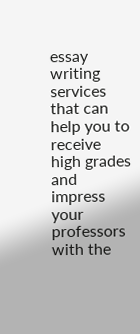essay writing services that can help you to receive high grades and impress your professors with the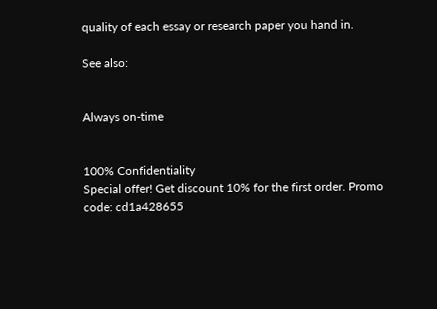quality of each essay or research paper you hand in.

See also:


Always on-time


100% Confidentiality
Special offer! Get discount 10% for the first order. Promo code: cd1a428655